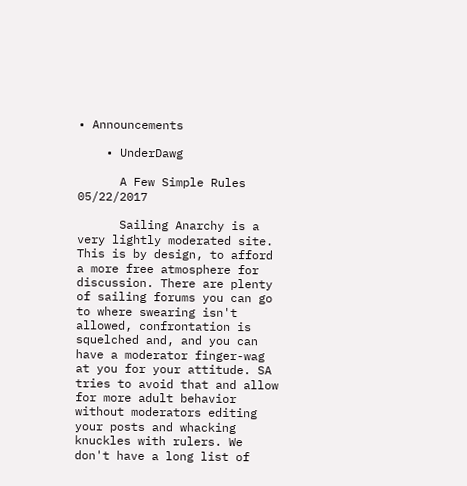• Announcements

    • UnderDawg

      A Few Simple Rules   05/22/2017

      Sailing Anarchy is a very lightly moderated site. This is by design, to afford a more free atmosphere for discussion. There are plenty of sailing forums you can go to where swearing isn't allowed, confrontation is squelched and, and you can have a moderator finger-wag at you for your attitude. SA tries to avoid that and allow for more adult behavior without moderators editing your posts and whacking knuckles with rulers. We don't have a long list of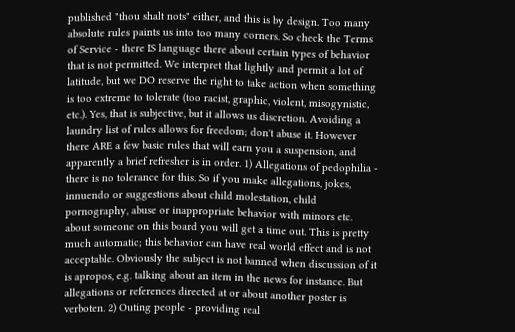published "thou shalt nots" either, and this is by design. Too many absolute rules paints us into too many corners. So check the Terms of Service - there IS language there about certain types of behavior that is not permitted. We interpret that lightly and permit a lot of latitude, but we DO reserve the right to take action when something is too extreme to tolerate (too racist, graphic, violent, misogynistic, etc.). Yes, that is subjective, but it allows us discretion. Avoiding a laundry list of rules allows for freedom; don't abuse it. However there ARE a few basic rules that will earn you a suspension, and apparently a brief refresher is in order. 1) Allegations of pedophilia - there is no tolerance for this. So if you make allegations, jokes, innuendo or suggestions about child molestation, child pornography, abuse or inappropriate behavior with minors etc. about someone on this board you will get a time out. This is pretty much automatic; this behavior can have real world effect and is not acceptable. Obviously the subject is not banned when discussion of it is apropos, e.g. talking about an item in the news for instance. But allegations or references directed at or about another poster is verboten. 2) Outing people - providing real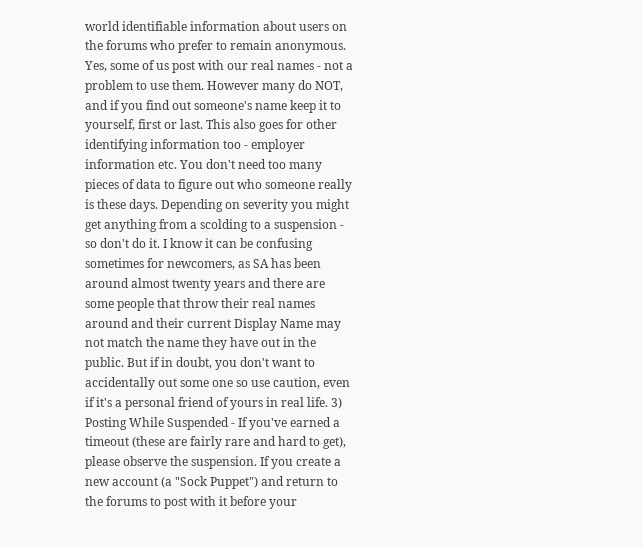world identifiable information about users on the forums who prefer to remain anonymous. Yes, some of us post with our real names - not a problem to use them. However many do NOT, and if you find out someone's name keep it to yourself, first or last. This also goes for other identifying information too - employer information etc. You don't need too many pieces of data to figure out who someone really is these days. Depending on severity you might get anything from a scolding to a suspension - so don't do it. I know it can be confusing sometimes for newcomers, as SA has been around almost twenty years and there are some people that throw their real names around and their current Display Name may not match the name they have out in the public. But if in doubt, you don't want to accidentally out some one so use caution, even if it's a personal friend of yours in real life. 3) Posting While Suspended - If you've earned a timeout (these are fairly rare and hard to get), please observe the suspension. If you create a new account (a "Sock Puppet") and return to the forums to post with it before your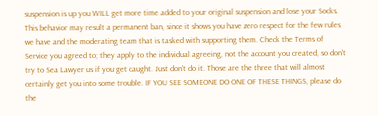suspension is up you WILL get more time added to your original suspension and lose your Socks. This behavior may result a permanent ban, since it shows you have zero respect for the few rules we have and the moderating team that is tasked with supporting them. Check the Terms of Service you agreed to; they apply to the individual agreeing, not the account you created, so don't try to Sea Lawyer us if you get caught. Just don't do it. Those are the three that will almost certainly get you into some trouble. IF YOU SEE SOMEONE DO ONE OF THESE THINGS, please do the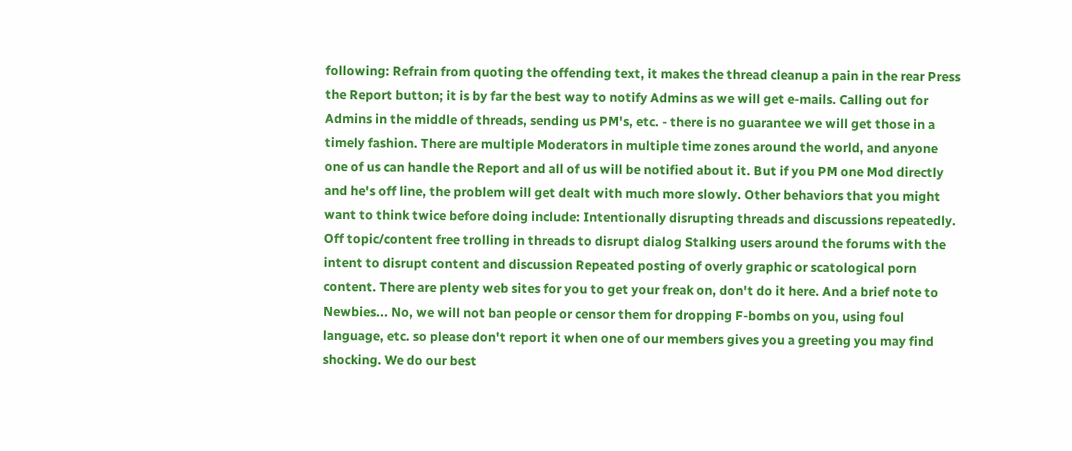following: Refrain from quoting the offending text, it makes the thread cleanup a pain in the rear Press the Report button; it is by far the best way to notify Admins as we will get e-mails. Calling out for Admins in the middle of threads, sending us PM's, etc. - there is no guarantee we will get those in a timely fashion. There are multiple Moderators in multiple time zones around the world, and anyone one of us can handle the Report and all of us will be notified about it. But if you PM one Mod directly and he's off line, the problem will get dealt with much more slowly. Other behaviors that you might want to think twice before doing include: Intentionally disrupting threads and discussions repeatedly. Off topic/content free trolling in threads to disrupt dialog Stalking users around the forums with the intent to disrupt content and discussion Repeated posting of overly graphic or scatological porn content. There are plenty web sites for you to get your freak on, don't do it here. And a brief note to Newbies... No, we will not ban people or censor them for dropping F-bombs on you, using foul language, etc. so please don't report it when one of our members gives you a greeting you may find shocking. We do our best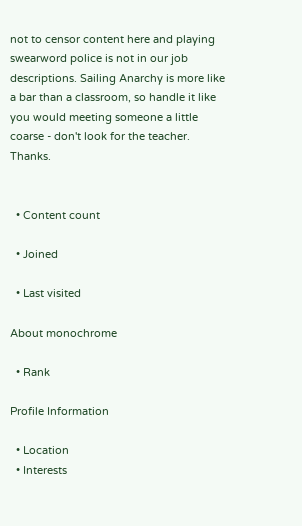not to censor content here and playing swearword police is not in our job descriptions. Sailing Anarchy is more like a bar than a classroom, so handle it like you would meeting someone a little coarse - don't look for the teacher. Thanks.


  • Content count

  • Joined

  • Last visited

About monochrome

  • Rank

Profile Information

  • Location
  • Interests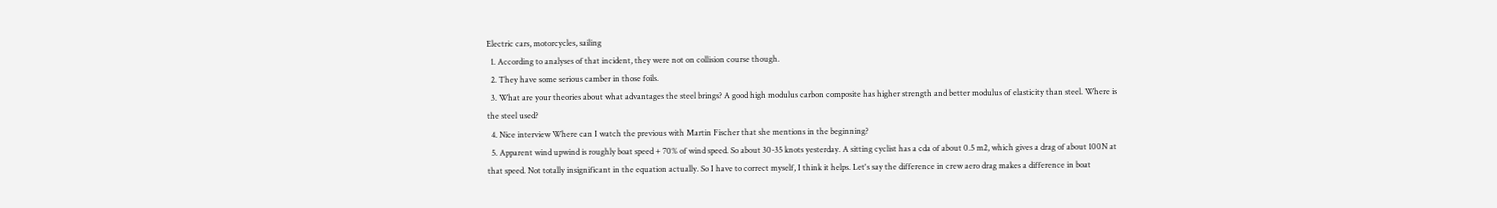Electric cars, motorcycles, sailing
  1. According to analyses of that incident, they were not on collision course though.
  2. They have some serious camber in those foils.
  3. What are your theories about what advantages the steel brings? A good high modulus carbon composite has higher strength and better modulus of elasticity than steel. Where is the steel used?
  4. Nice interview Where can I watch the previous with Martin Fischer that she mentions in the beginning?
  5. Apparent wind upwind is roughly boat speed + 70% of wind speed. So about 30-35 knots yesterday. A sitting cyclist has a cda of about 0.5 m2, which gives a drag of about 100N at that speed. Not totally insignificant in the equation actually. So I have to correct myself, I think it helps. Let's say the difference in crew aero drag makes a difference in boat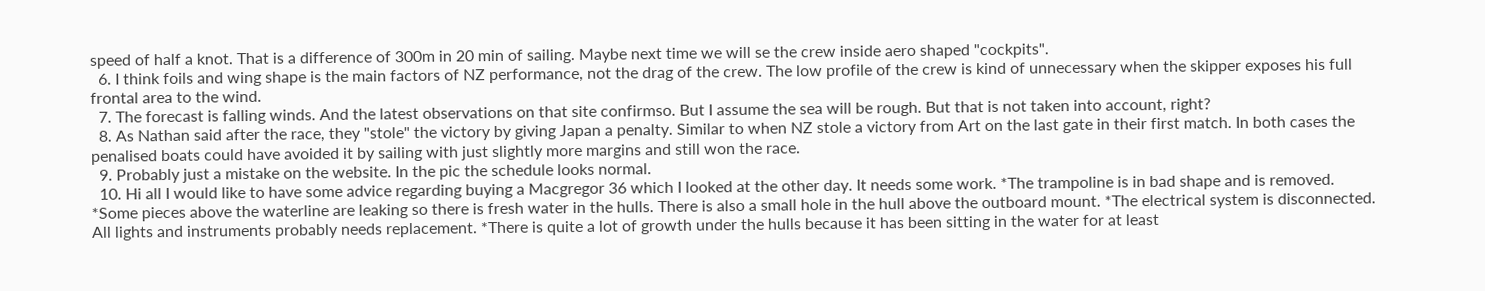speed of half a knot. That is a difference of 300m in 20 min of sailing. Maybe next time we will se the crew inside aero shaped "cockpits".
  6. I think foils and wing shape is the main factors of NZ performance, not the drag of the crew. The low profile of the crew is kind of unnecessary when the skipper exposes his full frontal area to the wind.
  7. The forecast is falling winds. And the latest observations on that site confirmso. But I assume the sea will be rough. But that is not taken into account, right?
  8. As Nathan said after the race, they "stole" the victory by giving Japan a penalty. Similar to when NZ stole a victory from Art on the last gate in their first match. In both cases the penalised boats could have avoided it by sailing with just slightly more margins and still won the race.
  9. Probably just a mistake on the website. In the pic the schedule looks normal.
  10. Hi all I would like to have some advice regarding buying a Macgregor 36 which I looked at the other day. It needs some work. *The trampoline is in bad shape and is removed. *Some pieces above the waterline are leaking so there is fresh water in the hulls. There is also a small hole in the hull above the outboard mount. *The electrical system is disconnected. All lights and instruments probably needs replacement. *There is quite a lot of growth under the hulls because it has been sitting in the water for at least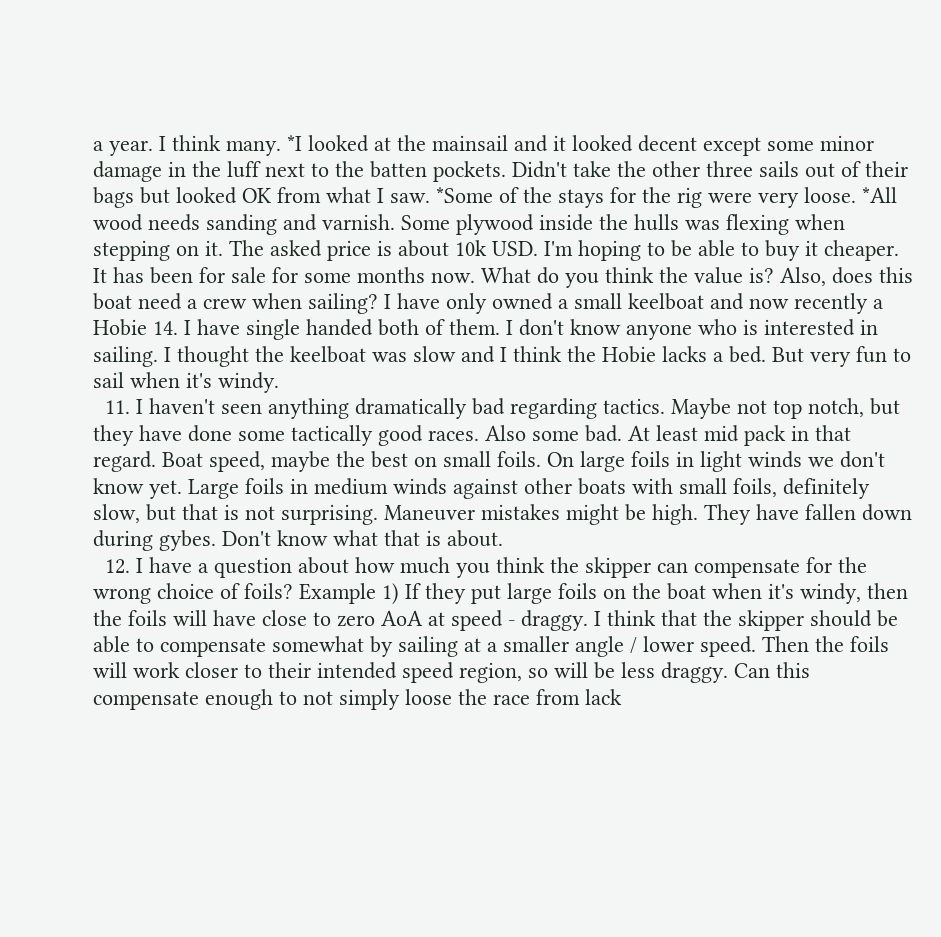a year. I think many. *I looked at the mainsail and it looked decent except some minor damage in the luff next to the batten pockets. Didn't take the other three sails out of their bags but looked OK from what I saw. *Some of the stays for the rig were very loose. *All wood needs sanding and varnish. Some plywood inside the hulls was flexing when stepping on it. The asked price is about 10k USD. I'm hoping to be able to buy it cheaper. It has been for sale for some months now. What do you think the value is? Also, does this boat need a crew when sailing? I have only owned a small keelboat and now recently a Hobie 14. I have single handed both of them. I don't know anyone who is interested in sailing. I thought the keelboat was slow and I think the Hobie lacks a bed. But very fun to sail when it's windy.
  11. I haven't seen anything dramatically bad regarding tactics. Maybe not top notch, but they have done some tactically good races. Also some bad. At least mid pack in that regard. Boat speed, maybe the best on small foils. On large foils in light winds we don't know yet. Large foils in medium winds against other boats with small foils, definitely slow, but that is not surprising. Maneuver mistakes might be high. They have fallen down during gybes. Don't know what that is about.
  12. I have a question about how much you think the skipper can compensate for the wrong choice of foils? Example 1) If they put large foils on the boat when it's windy, then the foils will have close to zero AoA at speed - draggy. I think that the skipper should be able to compensate somewhat by sailing at a smaller angle / lower speed. Then the foils will work closer to their intended speed region, so will be less draggy. Can this compensate enough to not simply loose the race from lack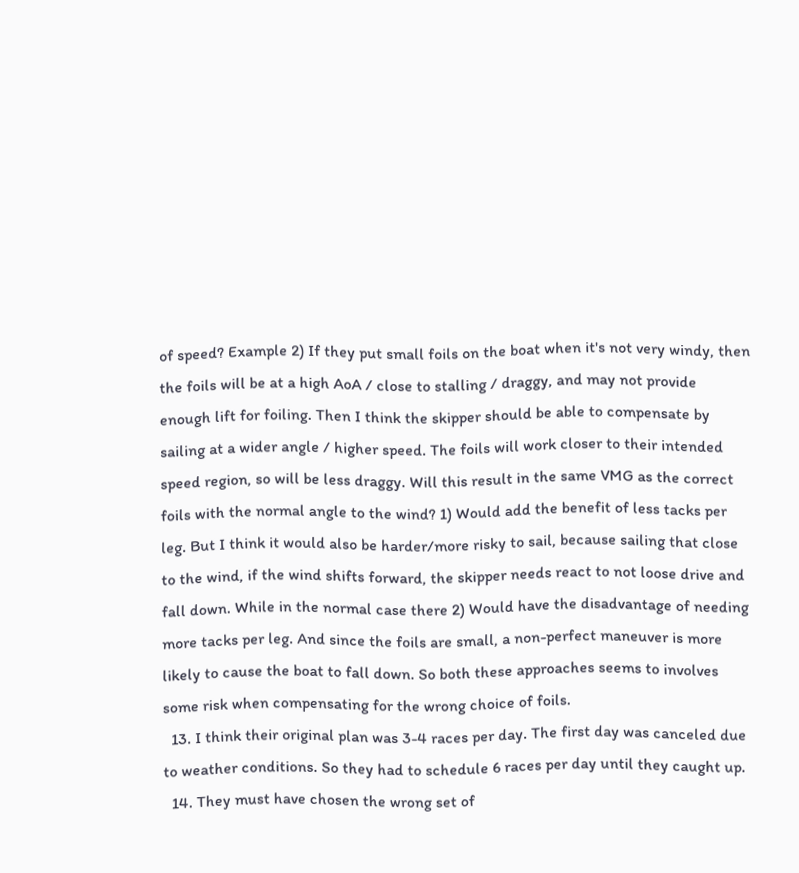of speed? Example 2) If they put small foils on the boat when it's not very windy, then the foils will be at a high AoA / close to stalling / draggy, and may not provide enough lift for foiling. Then I think the skipper should be able to compensate by sailing at a wider angle / higher speed. The foils will work closer to their intended speed region, so will be less draggy. Will this result in the same VMG as the correct foils with the normal angle to the wind? 1) Would add the benefit of less tacks per leg. But I think it would also be harder/more risky to sail, because sailing that close to the wind, if the wind shifts forward, the skipper needs react to not loose drive and fall down. While in the normal case there 2) Would have the disadvantage of needing more tacks per leg. And since the foils are small, a non-perfect maneuver is more likely to cause the boat to fall down. So both these approaches seems to involves some risk when compensating for the wrong choice of foils.
  13. I think their original plan was 3-4 races per day. The first day was canceled due to weather conditions. So they had to schedule 6 races per day until they caught up.
  14. They must have chosen the wrong set of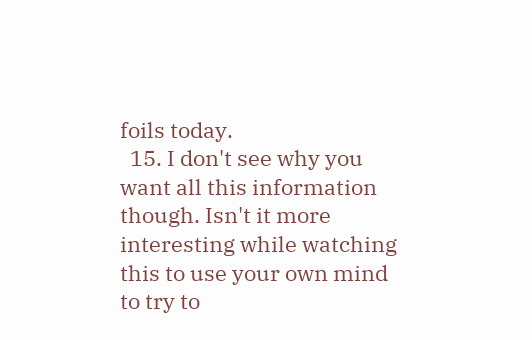foils today.
  15. I don't see why you want all this information though. Isn't it more interesting while watching this to use your own mind to try to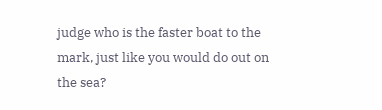judge who is the faster boat to the mark, just like you would do out on the sea?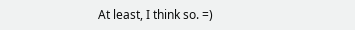At least, I think so. =)